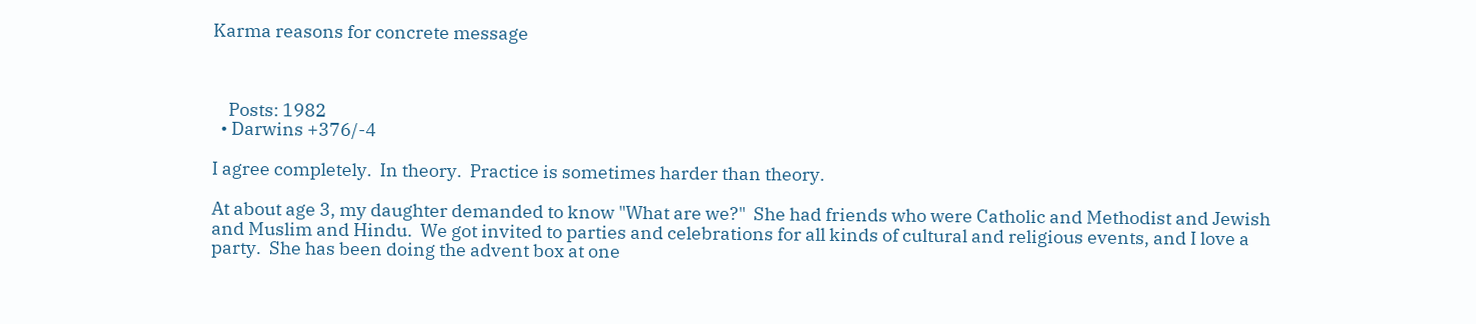Karma reasons for concrete message



    Posts: 1982
  • Darwins +376/-4

I agree completely.  In theory.  Practice is sometimes harder than theory.

At about age 3, my daughter demanded to know "What are we?"  She had friends who were Catholic and Methodist and Jewish and Muslim and Hindu.  We got invited to parties and celebrations for all kinds of cultural and religious events, and I love a party.  She has been doing the advent box at one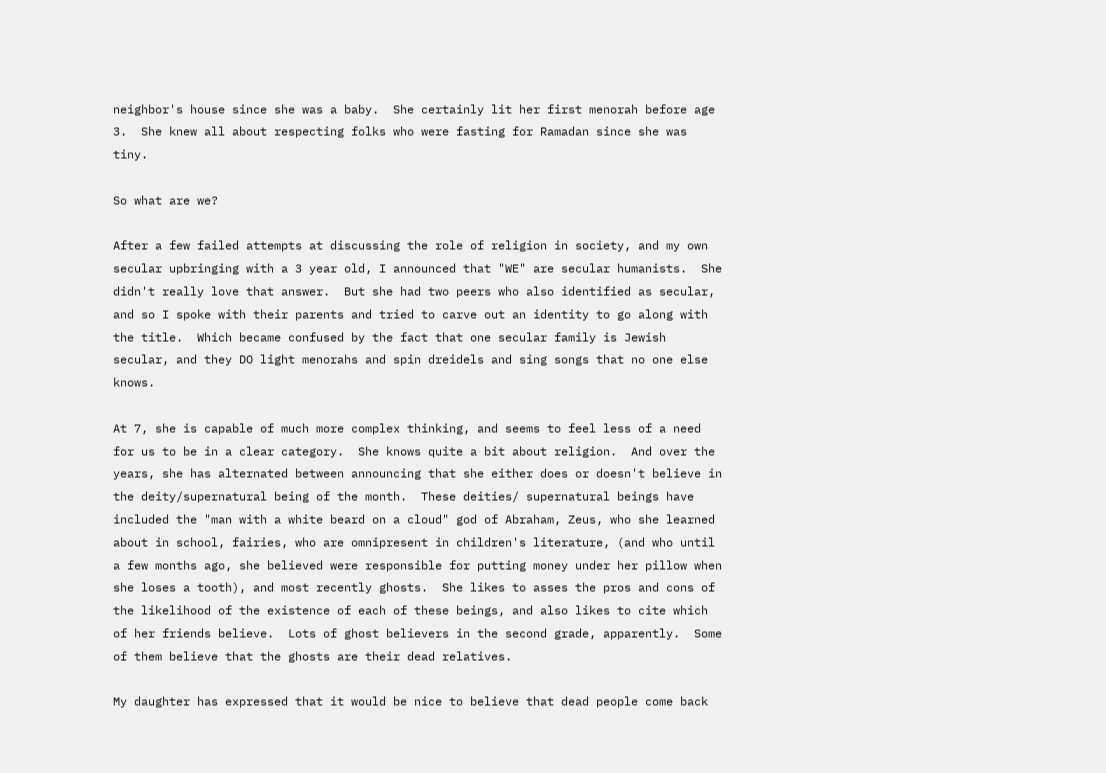neighbor's house since she was a baby.  She certainly lit her first menorah before age 3.  She knew all about respecting folks who were fasting for Ramadan since she was tiny.

So what are we?

After a few failed attempts at discussing the role of religion in society, and my own secular upbringing with a 3 year old, I announced that "WE" are secular humanists.  She didn't really love that answer.  But she had two peers who also identified as secular, and so I spoke with their parents and tried to carve out an identity to go along with the title.  Which became confused by the fact that one secular family is Jewish secular, and they DO light menorahs and spin dreidels and sing songs that no one else knows.

At 7, she is capable of much more complex thinking, and seems to feel less of a need for us to be in a clear category.  She knows quite a bit about religion.  And over the years, she has alternated between announcing that she either does or doesn't believe in the deity/supernatural being of the month.  These deities/ supernatural beings have included the "man with a white beard on a cloud" god of Abraham, Zeus, who she learned about in school, fairies, who are omnipresent in children's literature, (and who until a few months ago, she believed were responsible for putting money under her pillow when she loses a tooth), and most recently ghosts.  She likes to asses the pros and cons of the likelihood of the existence of each of these beings, and also likes to cite which of her friends believe.  Lots of ghost believers in the second grade, apparently.  Some of them believe that the ghosts are their dead relatives.

My daughter has expressed that it would be nice to believe that dead people come back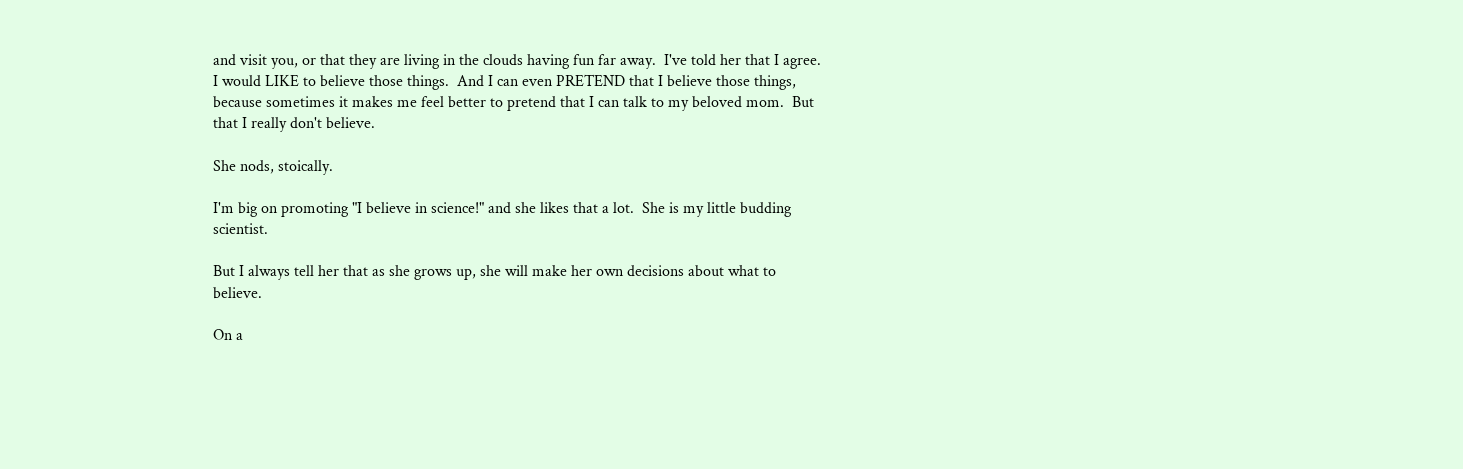and visit you, or that they are living in the clouds having fun far away.  I've told her that I agree.  I would LIKE to believe those things.  And I can even PRETEND that I believe those things, because sometimes it makes me feel better to pretend that I can talk to my beloved mom.  But that I really don't believe.

She nods, stoically.

I'm big on promoting "I believe in science!" and she likes that a lot.  She is my little budding scientist.

But I always tell her that as she grows up, she will make her own decisions about what to believe.

On a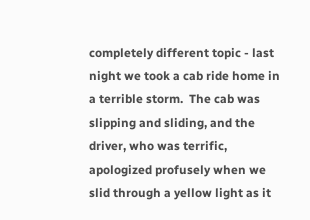completely different topic - last night we took a cab ride home in a terrible storm.  The cab was slipping and sliding, and the driver, who was terrific, apologized profusely when we slid through a yellow light as it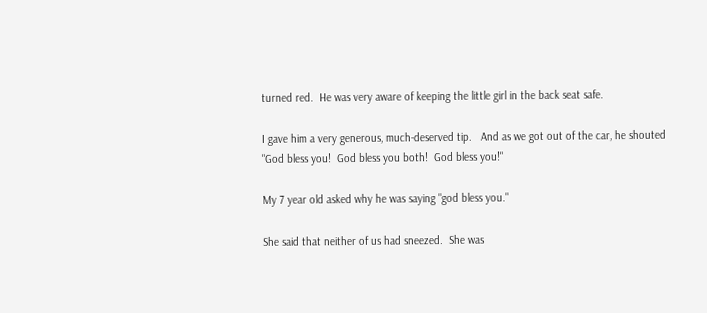turned red.  He was very aware of keeping the little girl in the back seat safe.

I gave him a very generous, much-deserved tip.   And as we got out of the car, he shouted "God bless you!  God bless you both!  God bless you!"

My 7 year old asked why he was saying "god bless you."

She said that neither of us had sneezed.  She was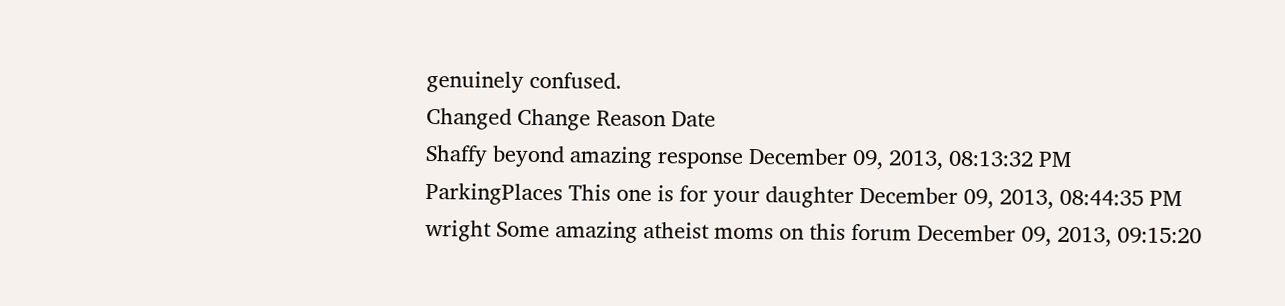genuinely confused.
Changed Change Reason Date
Shaffy beyond amazing response December 09, 2013, 08:13:32 PM
ParkingPlaces This one is for your daughter December 09, 2013, 08:44:35 PM
wright Some amazing atheist moms on this forum December 09, 2013, 09:15:20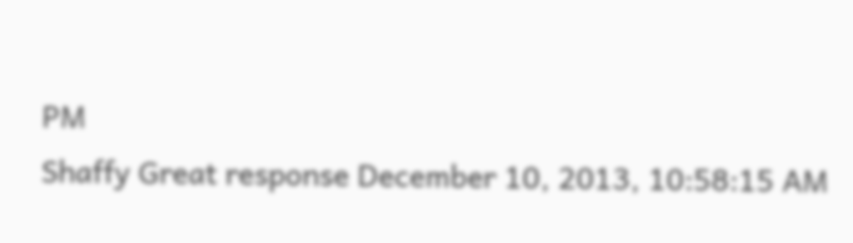PM
Shaffy Great response December 10, 2013, 10:58:15 AM